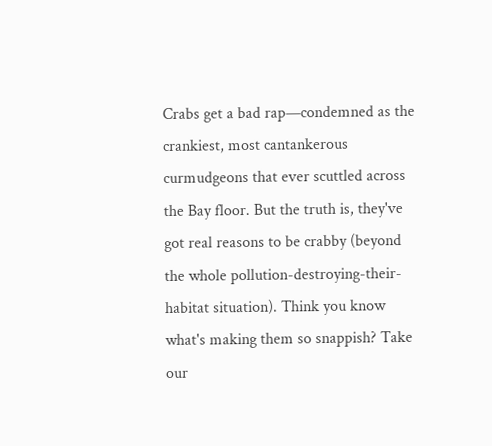Crabs get a bad rap—condemned as the crankiest, most cantankerous curmudgeons that ever scuttled across the Bay floor. But the truth is, they've got real reasons to be crabby (beyond the whole pollution-destroying-their-habitat situation). Think you know what's making them so snappish? Take our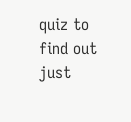quiz to find out just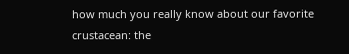how much you really know about our favorite crustacean: the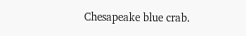Chesapeake blue crab.